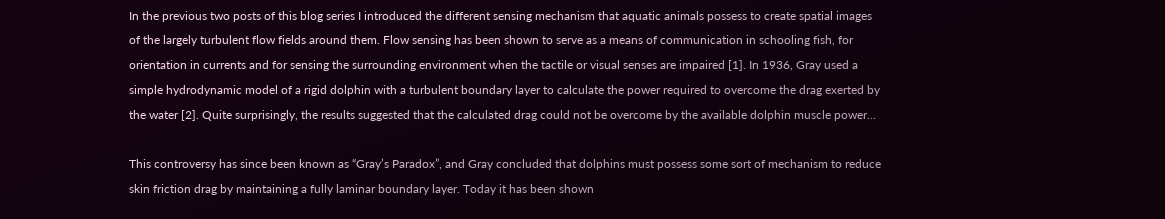In the previous two posts of this blog series I introduced the different sensing mechanism that aquatic animals possess to create spatial images of the largely turbulent flow fields around them. Flow sensing has been shown to serve as a means of communication in schooling fish, for orientation in currents and for sensing the surrounding environment when the tactile or visual senses are impaired [1]. In 1936, Gray used a simple hydrodynamic model of a rigid dolphin with a turbulent boundary layer to calculate the power required to overcome the drag exerted by the water [2]. Quite surprisingly, the results suggested that the calculated drag could not be overcome by the available dolphin muscle power…

This controversy has since been known as “Gray’s Paradox”, and Gray concluded that dolphins must possess some sort of mechanism to reduce skin friction drag by maintaining a fully laminar boundary layer. Today it has been shown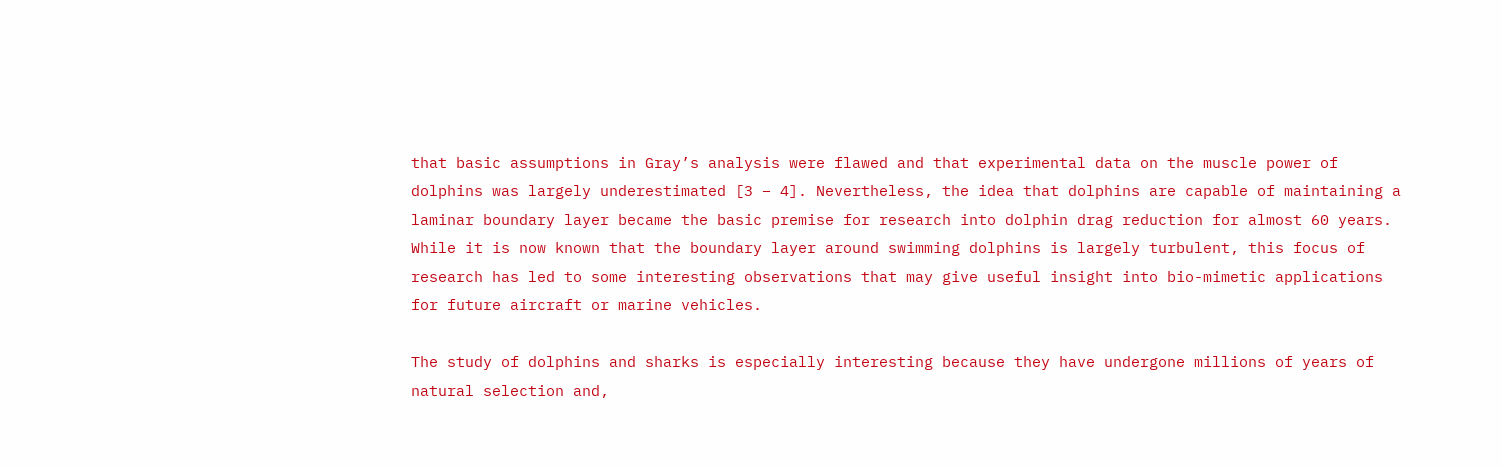that basic assumptions in Gray’s analysis were flawed and that experimental data on the muscle power of dolphins was largely underestimated [3 – 4]. Nevertheless, the idea that dolphins are capable of maintaining a laminar boundary layer became the basic premise for research into dolphin drag reduction for almost 60 years. While it is now known that the boundary layer around swimming dolphins is largely turbulent, this focus of research has led to some interesting observations that may give useful insight into bio-mimetic applications for future aircraft or marine vehicles.

The study of dolphins and sharks is especially interesting because they have undergone millions of years of natural selection and,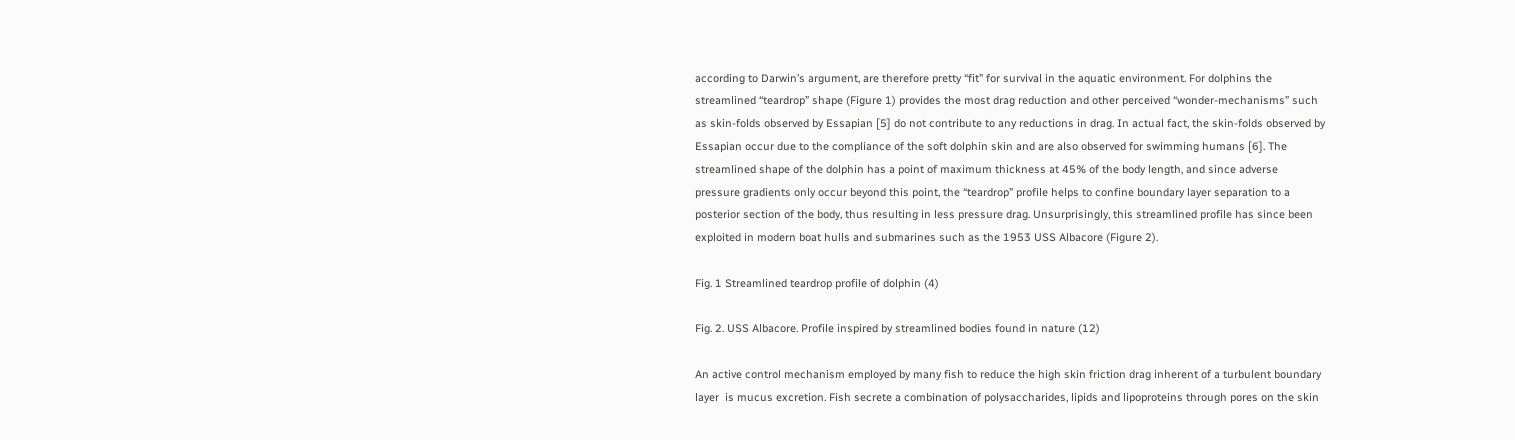according to Darwin’s argument, are therefore pretty “fit” for survival in the aquatic environment. For dolphins the streamlined “teardrop” shape (Figure 1) provides the most drag reduction and other perceived “wonder-mechanisms” such as skin-folds observed by Essapian [5] do not contribute to any reductions in drag. In actual fact, the skin-folds observed by Essapian occur due to the compliance of the soft dolphin skin and are also observed for swimming humans [6]. The streamlined shape of the dolphin has a point of maximum thickness at 45% of the body length, and since adverse pressure gradients only occur beyond this point, the “teardrop” profile helps to confine boundary layer separation to a posterior section of the body, thus resulting in less pressure drag. Unsurprisingly, this streamlined profile has since been exploited in modern boat hulls and submarines such as the 1953 USS Albacore (Figure 2).

Fig. 1 Streamlined teardrop profile of dolphin (4)

Fig. 2. USS Albacore. Profile inspired by streamlined bodies found in nature (12)

An active control mechanism employed by many fish to reduce the high skin friction drag inherent of a turbulent boundary layer  is mucus excretion. Fish secrete a combination of polysaccharides, lipids and lipoproteins through pores on the skin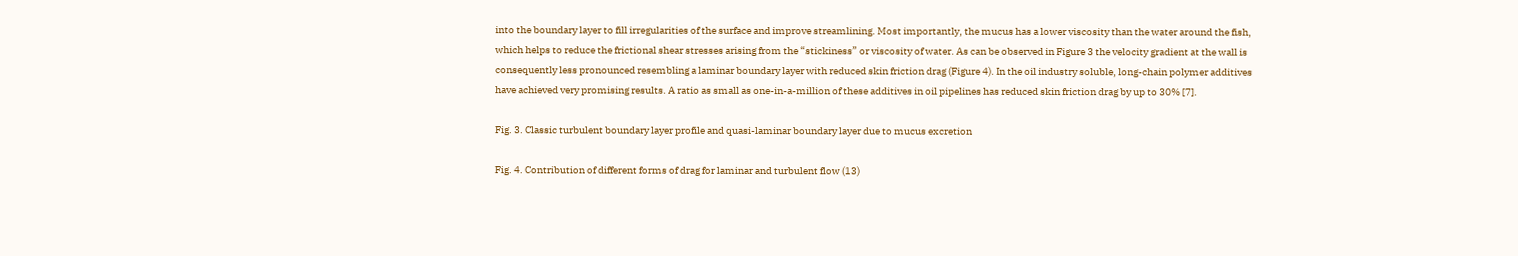into the boundary layer to fill irregularities of the surface and improve streamlining. Most importantly, the mucus has a lower viscosity than the water around the fish, which helps to reduce the frictional shear stresses arising from the “stickiness” or viscosity of water. As can be observed in Figure 3 the velocity gradient at the wall is consequently less pronounced resembling a laminar boundary layer with reduced skin friction drag (Figure 4). In the oil industry soluble, long-chain polymer additives have achieved very promising results. A ratio as small as one-in-a-million of these additives in oil pipelines has reduced skin friction drag by up to 30% [7].

Fig. 3. Classic turbulent boundary layer profile and quasi-laminar boundary layer due to mucus excretion

Fig. 4. Contribution of different forms of drag for laminar and turbulent flow (13)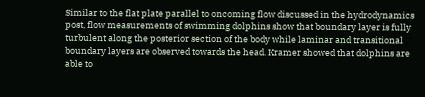Similar to the flat plate parallel to oncoming flow discussed in the hydrodynamics post, flow measurements of swimming dolphins show that boundary layer is fully turbulent along the posterior section of the body while laminar and transitional boundary layers are observed towards the head. Kramer showed that dolphins are able to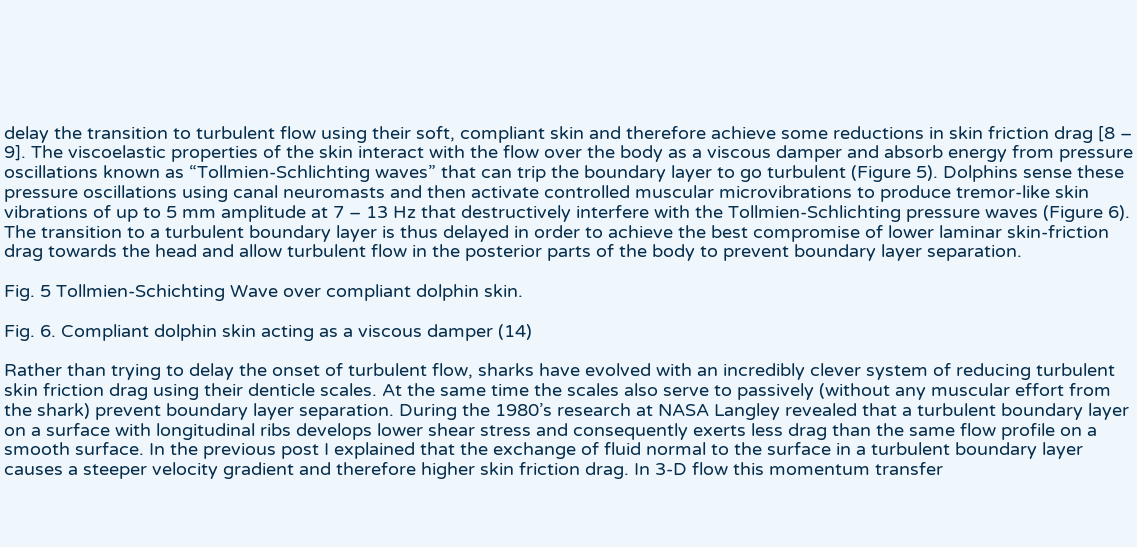delay the transition to turbulent flow using their soft, compliant skin and therefore achieve some reductions in skin friction drag [8 – 9]. The viscoelastic properties of the skin interact with the flow over the body as a viscous damper and absorb energy from pressure oscillations known as “Tollmien-Schlichting waves” that can trip the boundary layer to go turbulent (Figure 5). Dolphins sense these pressure oscillations using canal neuromasts and then activate controlled muscular microvibrations to produce tremor-like skin vibrations of up to 5 mm amplitude at 7 – 13 Hz that destructively interfere with the Tollmien-Schlichting pressure waves (Figure 6). The transition to a turbulent boundary layer is thus delayed in order to achieve the best compromise of lower laminar skin-friction drag towards the head and allow turbulent flow in the posterior parts of the body to prevent boundary layer separation.

Fig. 5 Tollmien-Schichting Wave over compliant dolphin skin.

Fig. 6. Compliant dolphin skin acting as a viscous damper (14)

Rather than trying to delay the onset of turbulent flow, sharks have evolved with an incredibly clever system of reducing turbulent skin friction drag using their denticle scales. At the same time the scales also serve to passively (without any muscular effort from the shark) prevent boundary layer separation. During the 1980’s research at NASA Langley revealed that a turbulent boundary layer on a surface with longitudinal ribs develops lower shear stress and consequently exerts less drag than the same flow profile on a smooth surface. In the previous post I explained that the exchange of fluid normal to the surface in a turbulent boundary layer causes a steeper velocity gradient and therefore higher skin friction drag. In 3-D flow this momentum transfer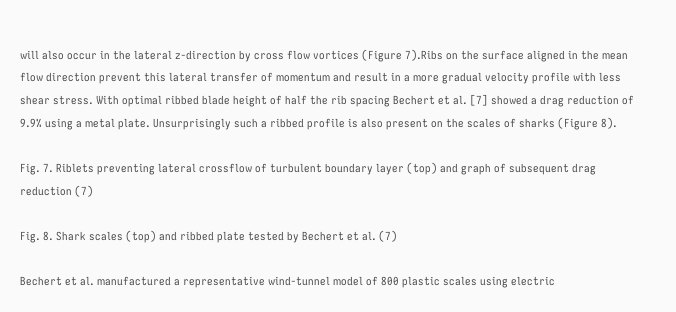will also occur in the lateral z-direction by cross flow vortices (Figure 7).Ribs on the surface aligned in the mean flow direction prevent this lateral transfer of momentum and result in a more gradual velocity profile with less shear stress. With optimal ribbed blade height of half the rib spacing Bechert et al. [7] showed a drag reduction of 9.9% using a metal plate. Unsurprisingly such a ribbed profile is also present on the scales of sharks (Figure 8).

Fig. 7. Riblets preventing lateral crossflow of turbulent boundary layer (top) and graph of subsequent drag reduction (7)

Fig. 8. Shark scales (top) and ribbed plate tested by Bechert et al. (7)

Bechert et al. manufactured a representative wind-tunnel model of 800 plastic scales using electric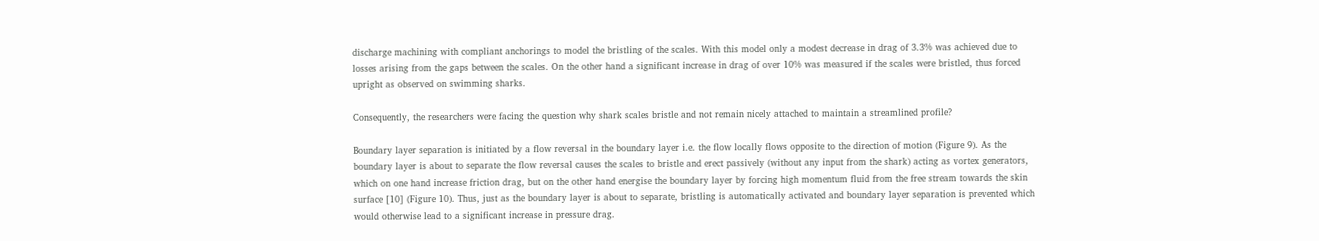discharge machining with compliant anchorings to model the bristling of the scales. With this model only a modest decrease in drag of 3.3% was achieved due to losses arising from the gaps between the scales. On the other hand a significant increase in drag of over 10% was measured if the scales were bristled, thus forced upright as observed on swimming sharks.

Consequently, the researchers were facing the question why shark scales bristle and not remain nicely attached to maintain a streamlined profile?

Boundary layer separation is initiated by a flow reversal in the boundary layer i.e. the flow locally flows opposite to the direction of motion (Figure 9). As the boundary layer is about to separate the flow reversal causes the scales to bristle and erect passively (without any input from the shark) acting as vortex generators, which on one hand increase friction drag, but on the other hand energise the boundary layer by forcing high momentum fluid from the free stream towards the skin surface [10] (Figure 10). Thus, just as the boundary layer is about to separate, bristling is automatically activated and boundary layer separation is prevented which would otherwise lead to a significant increase in pressure drag.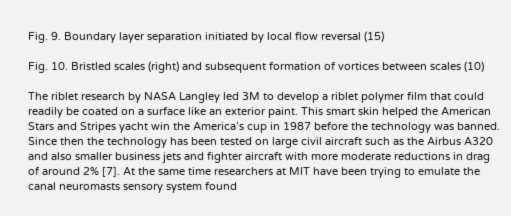Fig. 9. Boundary layer separation initiated by local flow reversal (15)

Fig. 10. Bristled scales (right) and subsequent formation of vortices between scales (10)

The riblet research by NASA Langley led 3M to develop a riblet polymer film that could readily be coated on a surface like an exterior paint. This smart skin helped the American Stars and Stripes yacht win the America’s cup in 1987 before the technology was banned. Since then the technology has been tested on large civil aircraft such as the Airbus A320 and also smaller business jets and fighter aircraft with more moderate reductions in drag of around 2% [7]. At the same time researchers at MIT have been trying to emulate the canal neuromasts sensory system found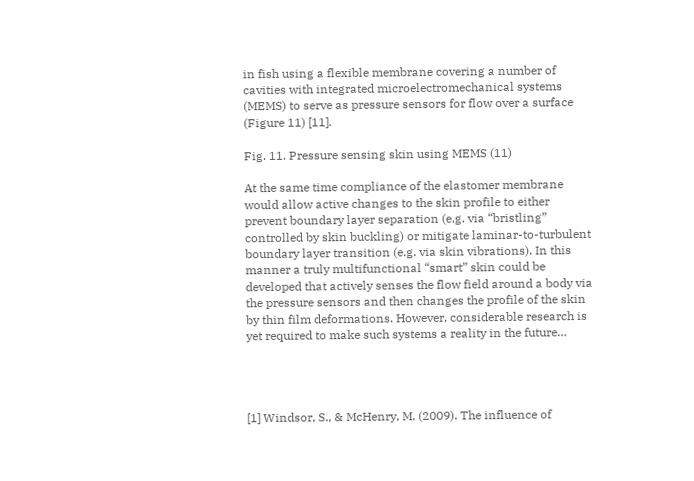in fish using a flexible membrane covering a number of cavities with integrated microelectromechanical systems (MEMS) to serve as pressure sensors for flow over a surface (Figure 11) [11].

Fig. 11. Pressure sensing skin using MEMS (11)

At the same time compliance of the elastomer membrane would allow active changes to the skin profile to either prevent boundary layer separation (e.g. via “bristling” controlled by skin buckling) or mitigate laminar-to-turbulent boundary layer transition (e.g. via skin vibrations). In this manner a truly multifunctional “smart” skin could be developed that actively senses the flow field around a body via the pressure sensors and then changes the profile of the skin by thin film deformations. However, considerable research is yet required to make such systems a reality in the future…




[1] Windsor, S., & McHenry, M. (2009). The influence of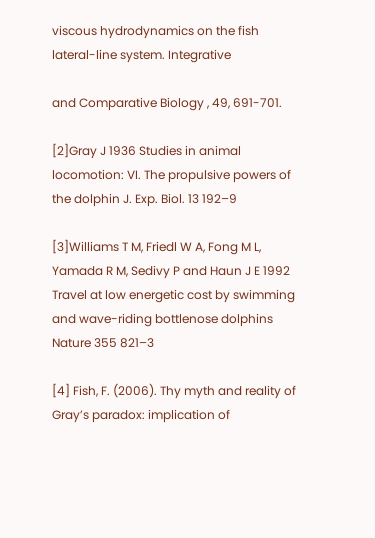viscous hydrodynamics on the fish lateral-line system. Integrative

and Comparative Biology , 49, 691-701.

[2]Gray J 1936 Studies in animal locomotion: VI. The propulsive powers of the dolphin J. Exp. Biol. 13 192–9

[3]Williams T M, Friedl W A, Fong M L, Yamada R M, Sedivy P and Haun J E 1992 Travel at low energetic cost by swimming and wave-riding bottlenose dolphins Nature 355 821–3

[4] Fish, F. (2006). Thy myth and reality of Gray’s paradox: implication of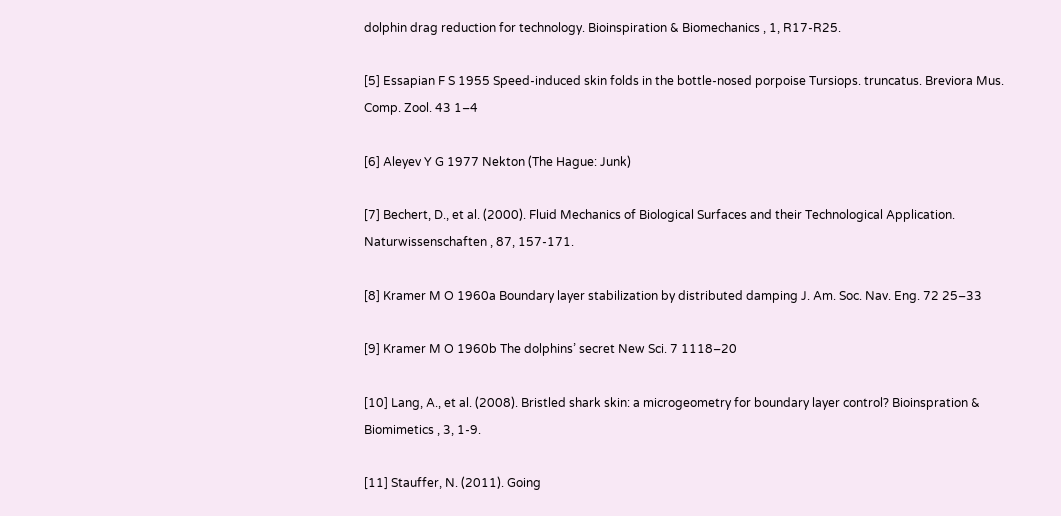dolphin drag reduction for technology. Bioinspiration & Biomechanics , 1, R17-R25.

[5] Essapian F S 1955 Speed-induced skin folds in the bottle-nosed porpoise Tursiops. truncatus. Breviora Mus. Comp. Zool. 43 1–4

[6] Aleyev Y G 1977 Nekton (The Hague: Junk)

[7] Bechert, D., et al. (2000). Fluid Mechanics of Biological Surfaces and their Technological Application. Naturwissenschaften , 87, 157-171.

[8] Kramer M O 1960a Boundary layer stabilization by distributed damping J. Am. Soc. Nav. Eng. 72 25–33

[9] Kramer M O 1960b The dolphins’ secret New Sci. 7 1118–20

[10] Lang, A., et al. (2008). Bristled shark skin: a microgeometry for boundary layer control? Bioinspration & Biomimetics , 3, 1-9.

[11] Stauffer, N. (2011). Going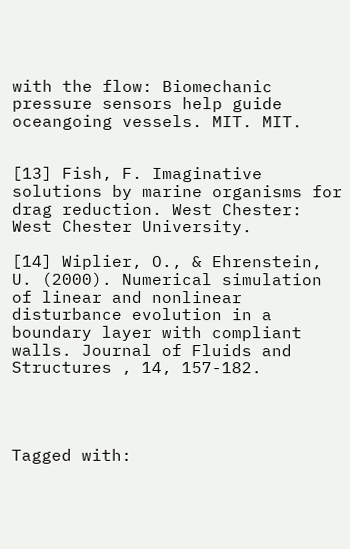with the flow: Biomechanic pressure sensors help guide oceangoing vessels. MIT. MIT.


[13] Fish, F. Imaginative solutions by marine organisms for drag reduction. West Chester: West Chester University.

[14] Wiplier, O., & Ehrenstein, U. (2000). Numerical simulation of linear and nonlinear disturbance evolution in a boundary layer with compliant walls. Journal of Fluids and Structures , 14, 157-182.




Tagged with: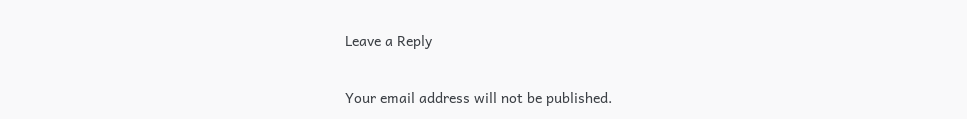Leave a Reply

Your email address will not be published.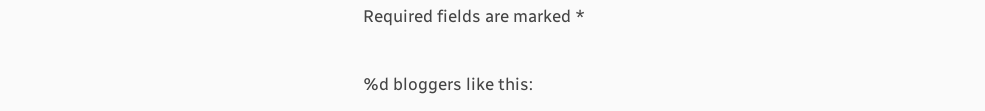Required fields are marked *

%d bloggers like this: